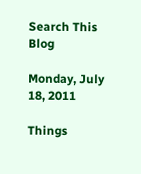Search This Blog

Monday, July 18, 2011

Things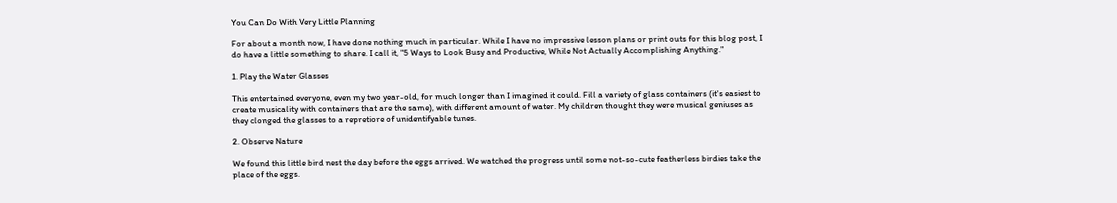You Can Do With Very Little Planning

For about a month now, I have done nothing much in particular. While I have no impressive lesson plans or print outs for this blog post, I do have a little something to share. I call it, "5 Ways to Look Busy and Productive, While Not Actually Accomplishing Anything."

1. Play the Water Glasses

This entertained everyone, even my two year-old, for much longer than I imagined it could. Fill a variety of glass containers (it's easiest to create musicality with containers that are the same), with different amount of water. My children thought they were musical geniuses as they clonged the glasses to a repretiore of unidentifyable tunes.

2. Observe Nature

We found this little bird nest the day before the eggs arrived. We watched the progress until some not-so-cute featherless birdies take the place of the eggs.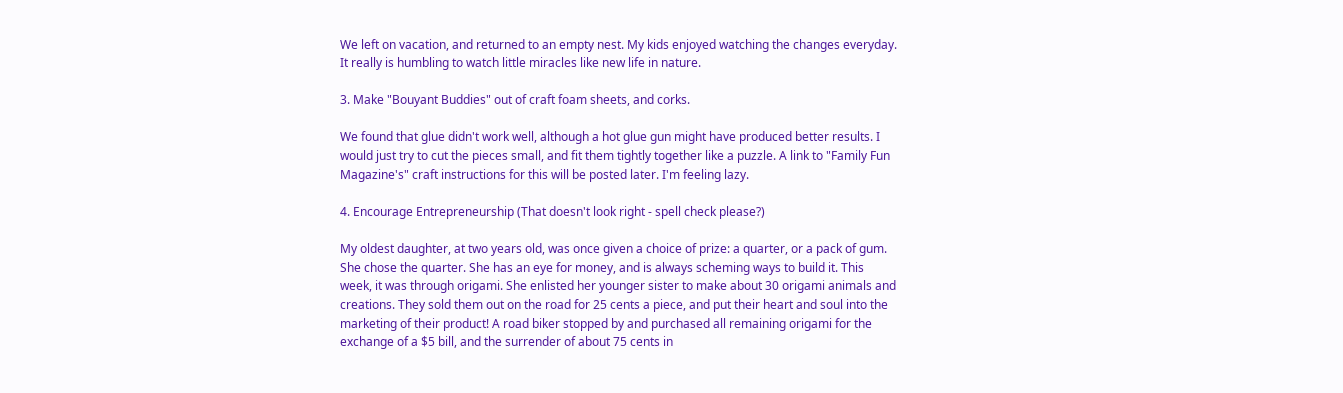We left on vacation, and returned to an empty nest. My kids enjoyed watching the changes everyday. It really is humbling to watch little miracles like new life in nature.

3. Make "Bouyant Buddies" out of craft foam sheets, and corks.

We found that glue didn't work well, although a hot glue gun might have produced better results. I would just try to cut the pieces small, and fit them tightly together like a puzzle. A link to "Family Fun Magazine's" craft instructions for this will be posted later. I'm feeling lazy.

4. Encourage Entrepreneurship (That doesn't look right - spell check please?)

My oldest daughter, at two years old, was once given a choice of prize: a quarter, or a pack of gum. She chose the quarter. She has an eye for money, and is always scheming ways to build it. This week, it was through origami. She enlisted her younger sister to make about 30 origami animals and creations. They sold them out on the road for 25 cents a piece, and put their heart and soul into the marketing of their product! A road biker stopped by and purchased all remaining origami for the exchange of a $5 bill, and the surrender of about 75 cents in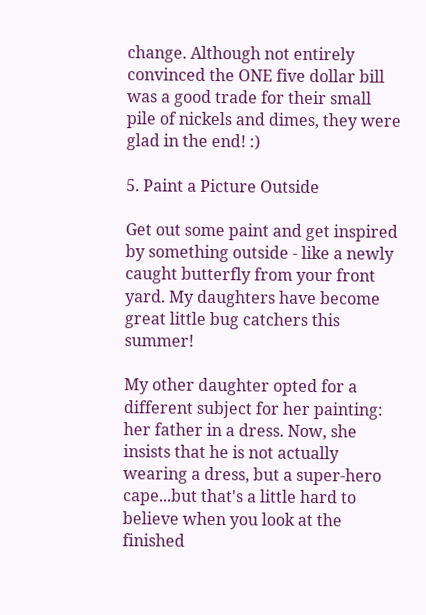change. Although not entirely convinced the ONE five dollar bill was a good trade for their small pile of nickels and dimes, they were glad in the end! :)

5. Paint a Picture Outside

Get out some paint and get inspired by something outside - like a newly caught butterfly from your front yard. My daughters have become great little bug catchers this summer!

My other daughter opted for a different subject for her painting: her father in a dress. Now, she insists that he is not actually wearing a dress, but a super-hero cape...but that's a little hard to believe when you look at the finished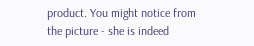product. You might notice from the picture - she is indeed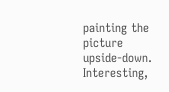painting the picture upside-down. Interesting,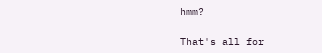hmm?

That's all for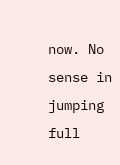now. No sense in jumping full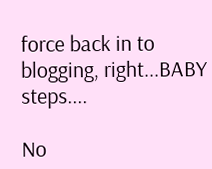force back in to blogging, right...BABY steps....

No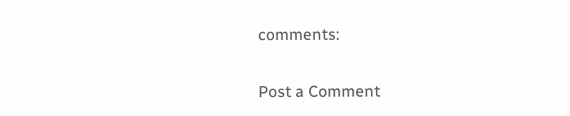comments:

Post a Comment